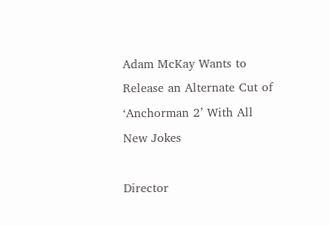Adam McKay Wants to Release an Alternate Cut of ‘Anchorman 2’ With All New Jokes

Director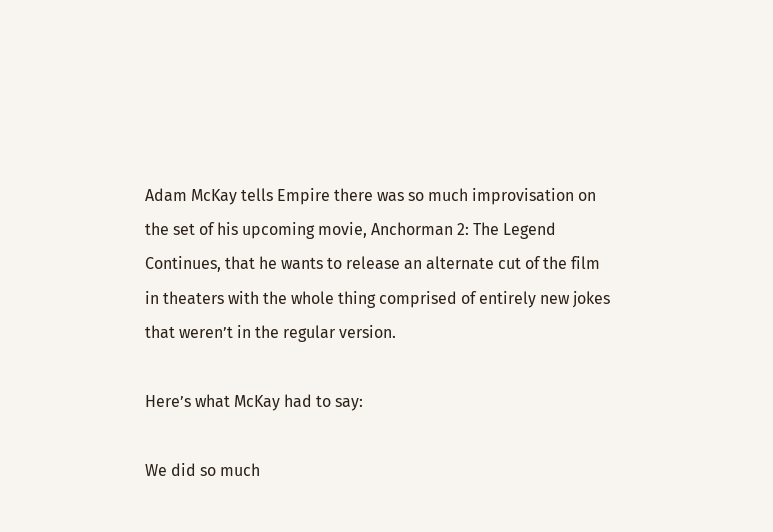Adam McKay tells Empire there was so much improvisation on the set of his upcoming movie, Anchorman 2: The Legend Continues, that he wants to release an alternate cut of the film in theaters with the whole thing comprised of entirely new jokes that weren’t in the regular version.

Here’s what McKay had to say:

We did so much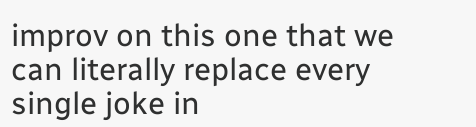improv on this one that we can literally replace every single joke in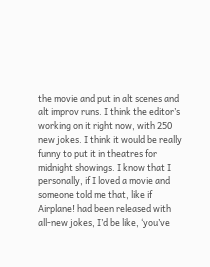the movie and put in alt scenes and alt improv runs. I think the editor’s working on it right now, with 250 new jokes. I think it would be really funny to put it in theatres for midnight showings. I know that I personally, if I loved a movie and someone told me that, like if Airplane! had been released with all-new jokes, I’d be like, ‘you’ve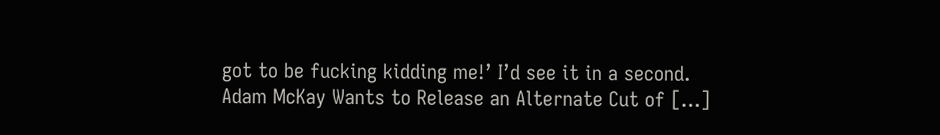got to be fucking kidding me!’ I’d see it in a second.
Adam McKay Wants to Release an Alternate Cut of […]